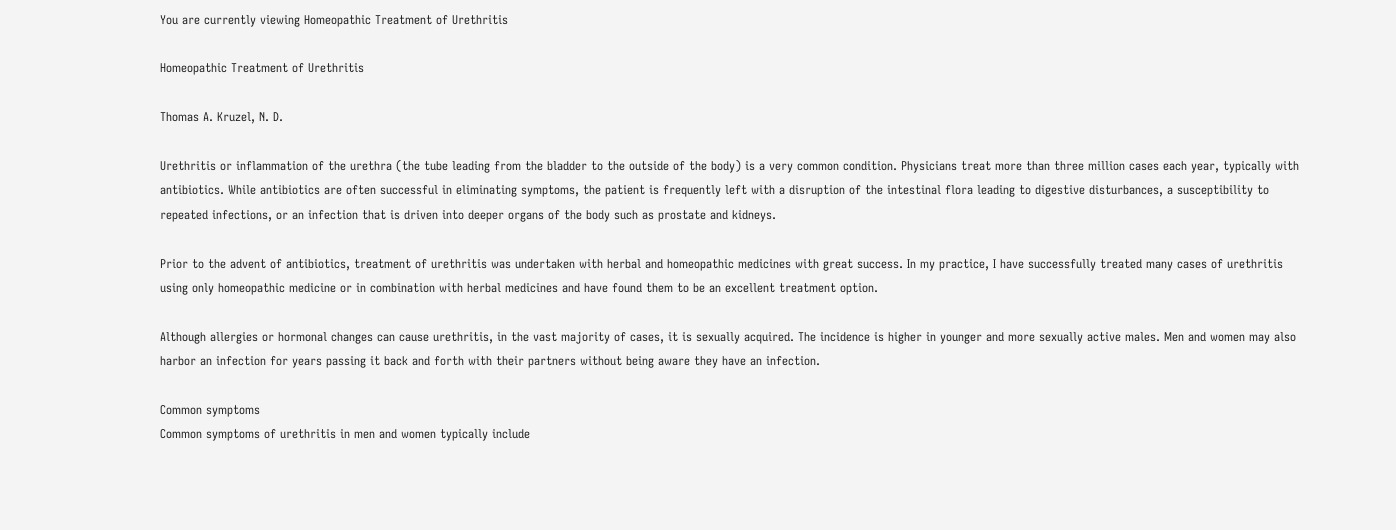You are currently viewing Homeopathic Treatment of Urethritis

Homeopathic Treatment of Urethritis

Thomas A. Kruzel, N. D.

Urethritis or inflammation of the urethra (the tube leading from the bladder to the outside of the body) is a very common condition. Physicians treat more than three million cases each year, typically with antibiotics. While antibiotics are often successful in eliminating symptoms, the patient is frequently left with a disruption of the intestinal flora leading to digestive disturbances, a susceptibility to repeated infections, or an infection that is driven into deeper organs of the body such as prostate and kidneys.

Prior to the advent of antibiotics, treatment of urethritis was undertaken with herbal and homeopathic medicines with great success. In my practice, I have successfully treated many cases of urethritis using only homeopathic medicine or in combination with herbal medicines and have found them to be an excellent treatment option.

Although allergies or hormonal changes can cause urethritis, in the vast majority of cases, it is sexually acquired. The incidence is higher in younger and more sexually active males. Men and women may also harbor an infection for years passing it back and forth with their partners without being aware they have an infection.

Common symptoms
Common symptoms of urethritis in men and women typically include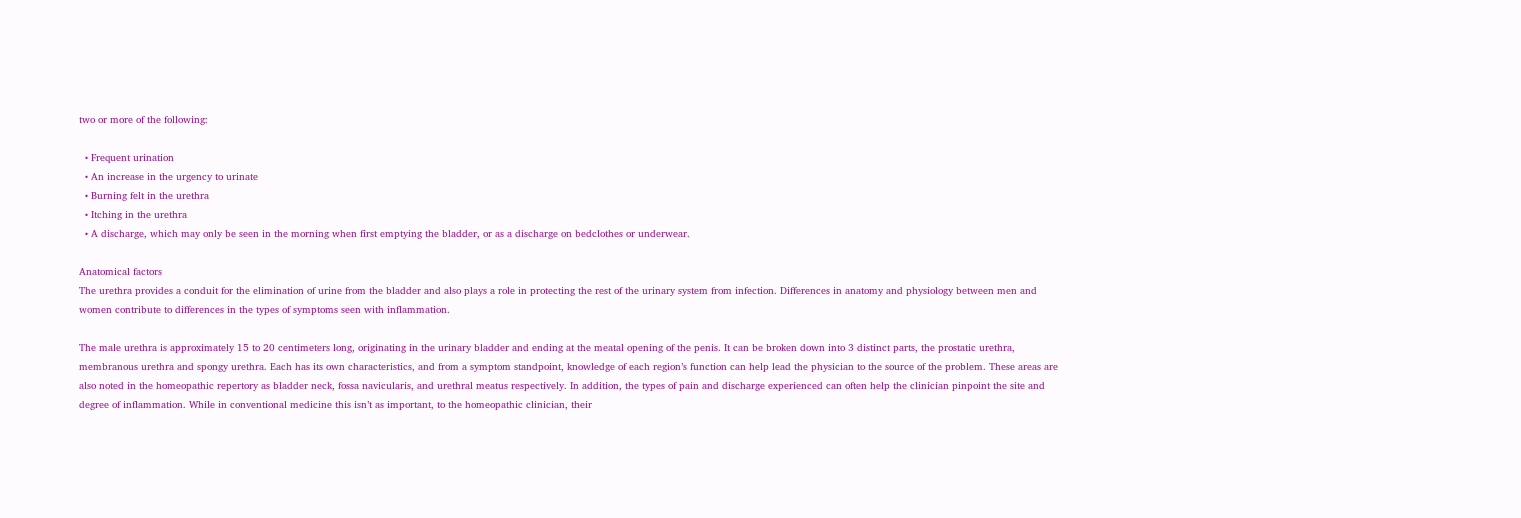two or more of the following:

  • Frequent urination
  • An increase in the urgency to urinate
  • Burning felt in the urethra
  • Itching in the urethra
  • A discharge, which may only be seen in the morning when first emptying the bladder, or as a discharge on bedclothes or underwear.

Anatomical factors
The urethra provides a conduit for the elimination of urine from the bladder and also plays a role in protecting the rest of the urinary system from infection. Differences in anatomy and physiology between men and women contribute to differences in the types of symptoms seen with inflammation.

The male urethra is approximately 15 to 20 centimeters long, originating in the urinary bladder and ending at the meatal opening of the penis. It can be broken down into 3 distinct parts, the prostatic urethra, membranous urethra and spongy urethra. Each has its own characteristics, and from a symptom standpoint, knowledge of each region’s function can help lead the physician to the source of the problem. These areas are also noted in the homeopathic repertory as bladder neck, fossa navicularis, and urethral meatus respectively. In addition, the types of pain and discharge experienced can often help the clinician pinpoint the site and degree of inflammation. While in conventional medicine this isn’t as important, to the homeopathic clinician, their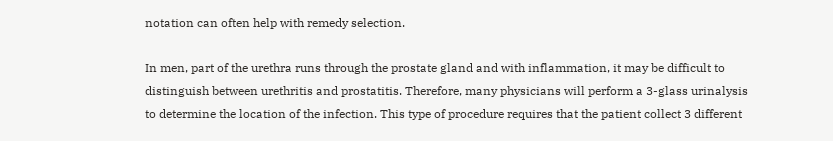notation can often help with remedy selection.

In men, part of the urethra runs through the prostate gland and with inflammation, it may be difficult to distinguish between urethritis and prostatitis. Therefore, many physicians will perform a 3-glass urinalysis to determine the location of the infection. This type of procedure requires that the patient collect 3 different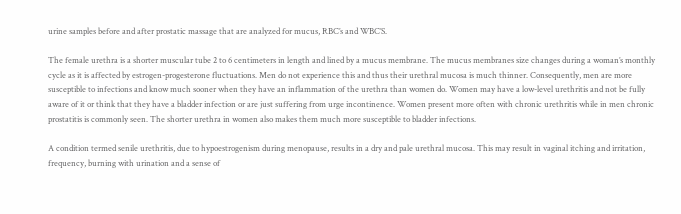urine samples before and after prostatic massage that are analyzed for mucus, RBC’s and WBC’S.

The female urethra is a shorter muscular tube 2 to 6 centimeters in length and lined by a mucus membrane. The mucus membranes size changes during a woman’s monthly cycle as it is affected by estrogen-progesterone fluctuations. Men do not experience this and thus their urethral mucosa is much thinner. Consequently, men are more susceptible to infections and know much sooner when they have an inflammation of the urethra than women do. Women may have a low-level urethritis and not be fully aware of it or think that they have a bladder infection or are just suffering from urge incontinence. Women present more often with chronic urethritis while in men chronic prostatitis is commonly seen. The shorter urethra in women also makes them much more susceptible to bladder infections.

A condition termed senile urethritis, due to hypoestrogenism during menopause, results in a dry and pale urethral mucosa. This may result in vaginal itching and irritation, frequency, burning with urination and a sense of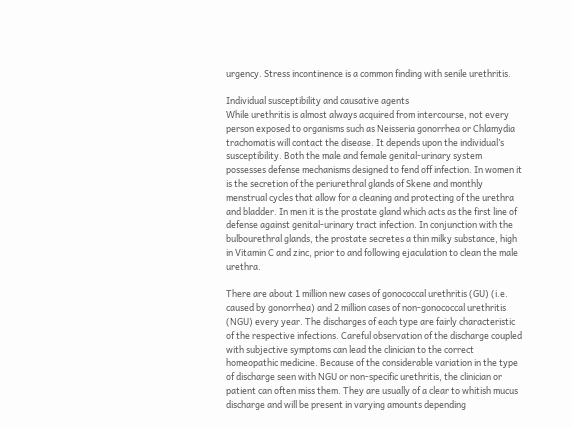urgency. Stress incontinence is a common finding with senile urethritis.

Individual susceptibility and causative agents
While urethritis is almost always acquired from intercourse, not every person exposed to organisms such as Neisseria gonorrhea or Chlamydia trachomatis will contact the disease. It depends upon the individual’s susceptibility. Both the male and female genital-urinary system possesses defense mechanisms designed to fend off infection. In women it is the secretion of the periurethral glands of Skene and monthly menstrual cycles that allow for a cleaning and protecting of the urethra and bladder. In men it is the prostate gland which acts as the first line of defense against genital-urinary tract infection. In conjunction with the bulbourethral glands, the prostate secretes a thin milky substance, high in Vitamin C and zinc, prior to and following ejaculation to clean the male urethra.

There are about 1 million new cases of gonococcal urethritis (GU) (i.e. caused by gonorrhea) and 2 million cases of non-gonococcal urethritis (NGU) every year. The discharges of each type are fairly characteristic of the respective infections. Careful observation of the discharge coupled with subjective symptoms can lead the clinician to the correct homeopathic medicine. Because of the considerable variation in the type of discharge seen with NGU or non-specific urethritis, the clinician or patient can often miss them. They are usually of a clear to whitish mucus discharge and will be present in varying amounts depending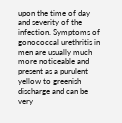upon the time of day and severity of the infection. Symptoms of gonococcal urethritis in men are usually much more noticeable and present as a purulent yellow to greenish discharge and can be very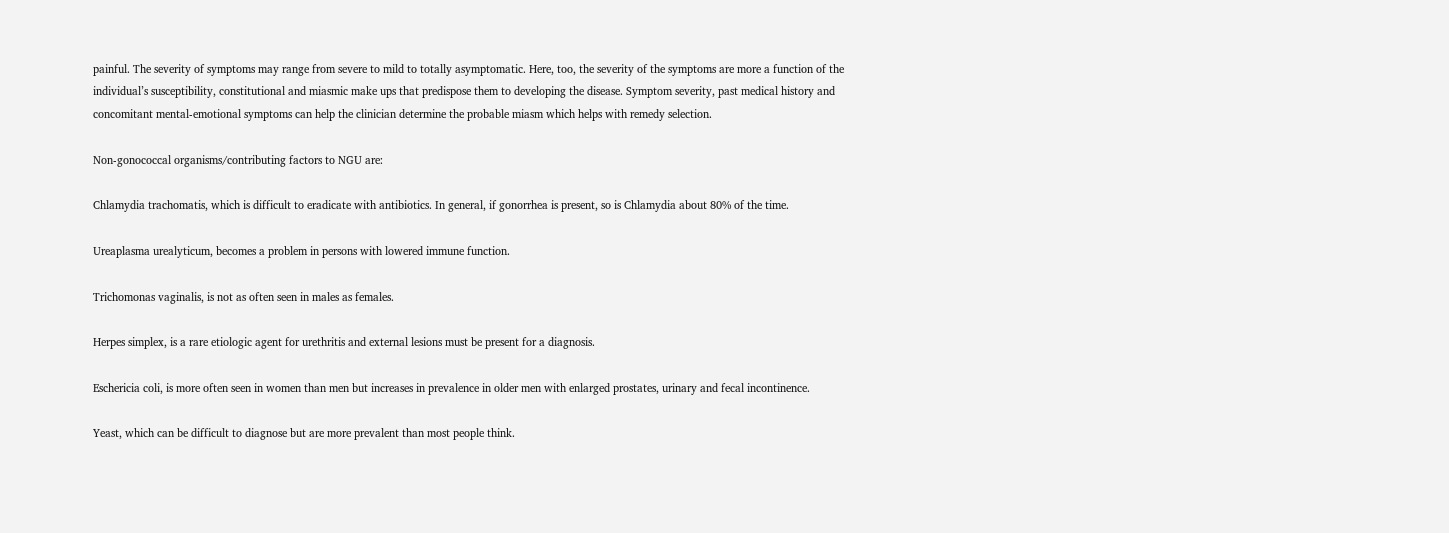painful. The severity of symptoms may range from severe to mild to totally asymptomatic. Here, too, the severity of the symptoms are more a function of the individual’s susceptibility, constitutional and miasmic make ups that predispose them to developing the disease. Symptom severity, past medical history and concomitant mental-emotional symptoms can help the clinician determine the probable miasm which helps with remedy selection.

Non-gonococcal organisms/contributing factors to NGU are:

Chlamydia trachomatis, which is difficult to eradicate with antibiotics. In general, if gonorrhea is present, so is Chlamydia about 80% of the time.

Ureaplasma urealyticum, becomes a problem in persons with lowered immune function.

Trichomonas vaginalis, is not as often seen in males as females.

Herpes simplex, is a rare etiologic agent for urethritis and external lesions must be present for a diagnosis.

Eschericia coli, is more often seen in women than men but increases in prevalence in older men with enlarged prostates, urinary and fecal incontinence.

Yeast, which can be difficult to diagnose but are more prevalent than most people think.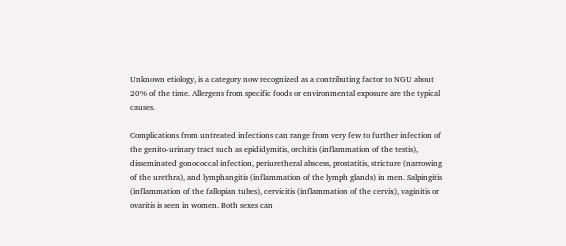Unknown etiology, is a category now recognized as a contributing factor to NGU about 20% of the time. Allergens from specific foods or environmental exposure are the typical causes.

Complications from untreated infections can range from very few to further infection of the genito-urinary tract such as epididymitis, orchitis (inflammation of the testis), disseminated gonococcal infection, periuretheral abscess, prostatitis, stricture (narrowing of the urethra), and lymphangitis (inflammation of the lymph glands) in men. Salpingitis (inflammation of the fallopian tubes), cervicitis (inflammation of the cervix), vaginitis or ovaritis is seen in women. Both sexes can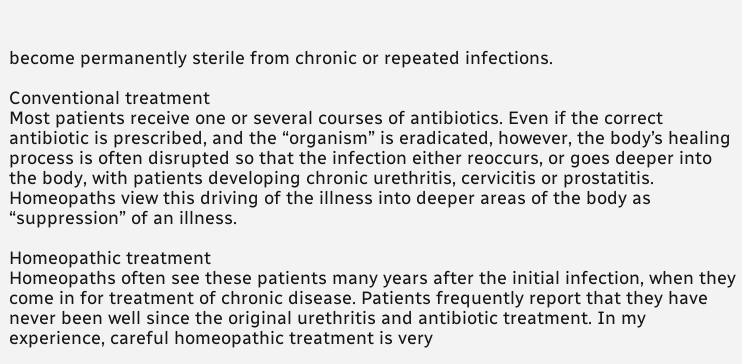become permanently sterile from chronic or repeated infections.

Conventional treatment
Most patients receive one or several courses of antibiotics. Even if the correct antibiotic is prescribed, and the “organism” is eradicated, however, the body’s healing process is often disrupted so that the infection either reoccurs, or goes deeper into the body, with patients developing chronic urethritis, cervicitis or prostatitis. Homeopaths view this driving of the illness into deeper areas of the body as “suppression” of an illness.

Homeopathic treatment
Homeopaths often see these patients many years after the initial infection, when they come in for treatment of chronic disease. Patients frequently report that they have never been well since the original urethritis and antibiotic treatment. In my experience, careful homeopathic treatment is very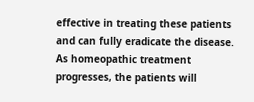effective in treating these patients and can fully eradicate the disease. As homeopathic treatment progresses, the patients will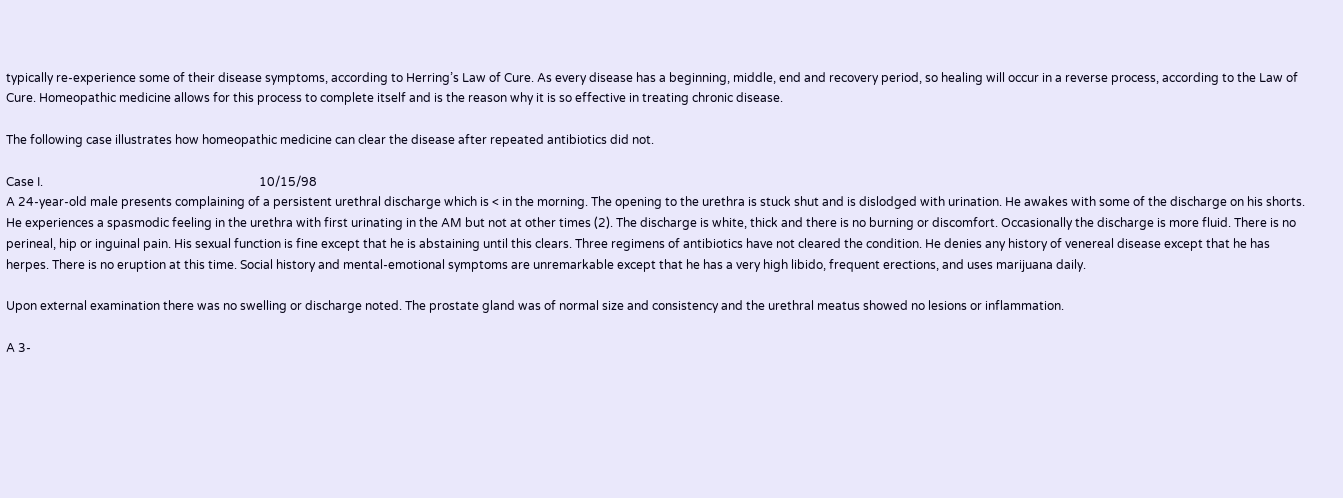typically re-experience some of their disease symptoms, according to Herring’s Law of Cure. As every disease has a beginning, middle, end and recovery period, so healing will occur in a reverse process, according to the Law of Cure. Homeopathic medicine allows for this process to complete itself and is the reason why it is so effective in treating chronic disease.

The following case illustrates how homeopathic medicine can clear the disease after repeated antibiotics did not.

Case I.                                                                        10/15/98
A 24-year-old male presents complaining of a persistent urethral discharge which is < in the morning. The opening to the urethra is stuck shut and is dislodged with urination. He awakes with some of the discharge on his shorts. He experiences a spasmodic feeling in the urethra with first urinating in the AM but not at other times (2). The discharge is white, thick and there is no burning or discomfort. Occasionally the discharge is more fluid. There is no perineal, hip or inguinal pain. His sexual function is fine except that he is abstaining until this clears. Three regimens of antibiotics have not cleared the condition. He denies any history of venereal disease except that he has herpes. There is no eruption at this time. Social history and mental-emotional symptoms are unremarkable except that he has a very high libido, frequent erections, and uses marijuana daily.

Upon external examination there was no swelling or discharge noted. The prostate gland was of normal size and consistency and the urethral meatus showed no lesions or inflammation.

A 3-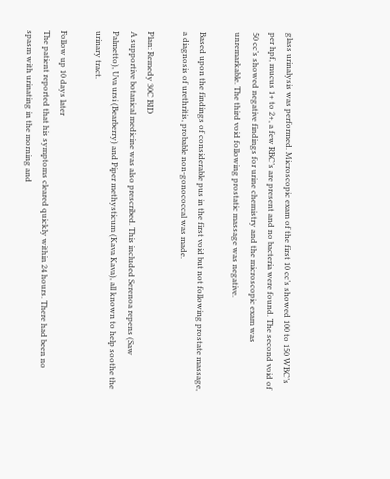glass urinalysis was performed. Microscopic exam of the first 10 cc’s showed 100 to 150 WBC’s per hpf, mucus 1+ to 2+, a few RBC’s are present and no bacteria were found. The second void of 50 cc’s showed negative findings for urine chemistry and the microscopic exam was unremarkable. The third void following prostatic massage was negative.

Based upon the findings of considerable pus in the first void but not following prostate massage, a diagnosis of urethritis, probable non-gonococcal was made.

Plan: Remedy 30C BID
A supportive botanical medicine was also prescribed. This included Serenoa repens (Saw Palmetto), Uva ursi (Bearberry) and Piper methysticum (Kava Kava), all known to help soothe the urinary tract.

Follow up 10 days later
The patient reported that his symptoms cleared quickly within 24 hours. There had been no spasm with urinating in the morning and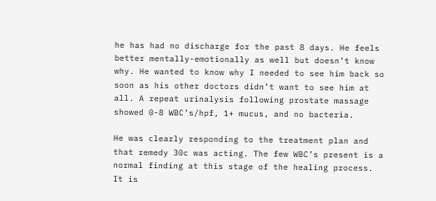he has had no discharge for the past 8 days. He feels better mentally-emotionally as well but doesn’t know why. He wanted to know why I needed to see him back so soon as his other doctors didn’t want to see him at all. A repeat urinalysis following prostate massage showed 0-8 WBC’s/hpf, 1+ mucus, and no bacteria.

He was clearly responding to the treatment plan and that remedy 30c was acting. The few WBC’s present is a normal finding at this stage of the healing process. It is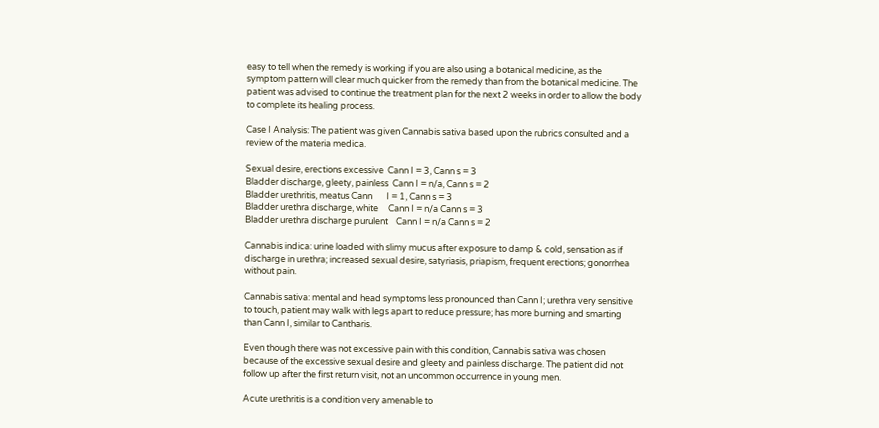easy to tell when the remedy is working if you are also using a botanical medicine, as the symptom pattern will clear much quicker from the remedy than from the botanical medicine. The patient was advised to continue the treatment plan for the next 2 weeks in order to allow the body to complete its healing process.

Case I Analysis: The patient was given Cannabis sativa based upon the rubrics consulted and a review of the materia medica.

Sexual desire, erections excessive  Cann I = 3, Cann s = 3
Bladder discharge, gleety, painless  Cann I = n/a, Cann s = 2
Bladder urethritis, meatus Cann       I = 1, Cann s = 3
Bladder urethra discharge, white     Cann I = n/a Cann s = 3
Bladder urethra discharge purulent    Cann I = n/a Cann s = 2

Cannabis indica: urine loaded with slimy mucus after exposure to damp & cold, sensation as if discharge in urethra; increased sexual desire, satyriasis, priapism, frequent erections; gonorrhea without pain.

Cannabis sativa: mental and head symptoms less pronounced than Cann I; urethra very sensitive to touch, patient may walk with legs apart to reduce pressure; has more burning and smarting than Cann I, similar to Cantharis.

Even though there was not excessive pain with this condition, Cannabis sativa was chosen because of the excessive sexual desire and gleety and painless discharge. The patient did not follow up after the first return visit, not an uncommon occurrence in young men.

Acute urethritis is a condition very amenable to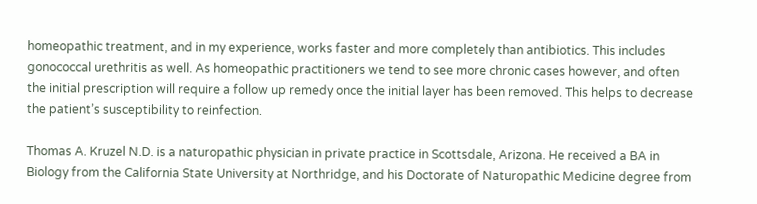homeopathic treatment, and in my experience, works faster and more completely than antibiotics. This includes gonococcal urethritis as well. As homeopathic practitioners we tend to see more chronic cases however, and often the initial prescription will require a follow up remedy once the initial layer has been removed. This helps to decrease the patient’s susceptibility to reinfection.

Thomas A. Kruzel N.D. is a naturopathic physician in private practice in Scottsdale, Arizona. He received a BA in Biology from the California State University at Northridge, and his Doctorate of Naturopathic Medicine degree from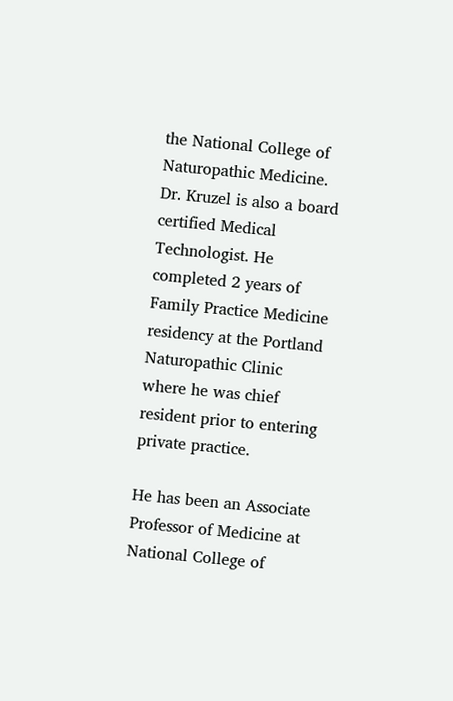the National College of Naturopathic Medicine. Dr. Kruzel is also a board certified Medical Technologist. He completed 2 years of Family Practice Medicine residency at the Portland Naturopathic Clinic where he was chief resident prior to entering private practice.

He has been an Associate Professor of Medicine at National College of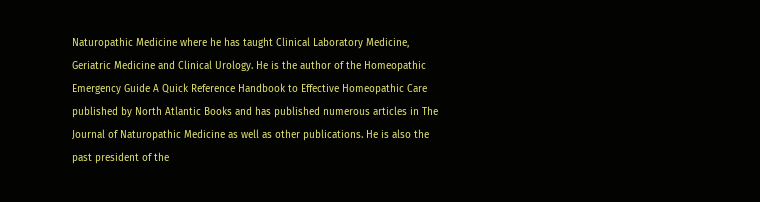Naturopathic Medicine where he has taught Clinical Laboratory Medicine, Geriatric Medicine and Clinical Urology. He is the author of the Homeopathic Emergency Guide A Quick Reference Handbook to Effective Homeopathic Care published by North Atlantic Books and has published numerous articles in The Journal of Naturopathic Medicine as well as other publications. He is also the past president of the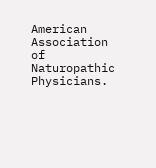American Association of Naturopathic Physicians.